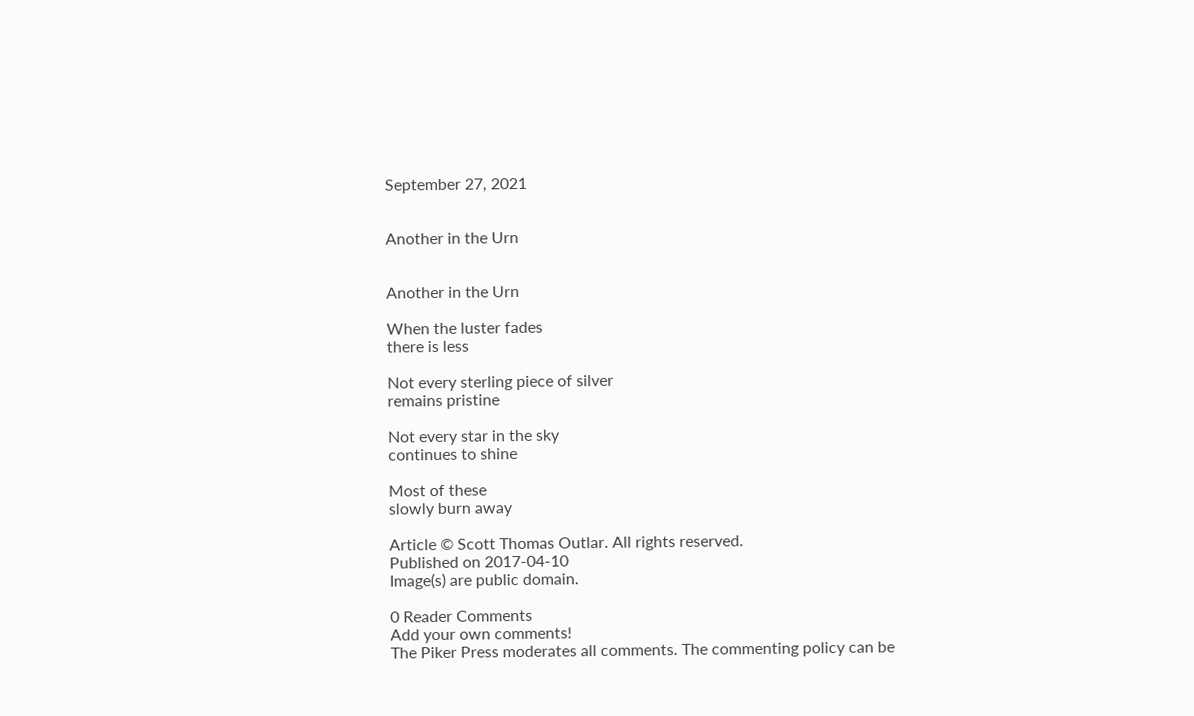September 27, 2021


Another in the Urn


Another in the Urn

When the luster fades
there is less

Not every sterling piece of silver
remains pristine

Not every star in the sky
continues to shine

Most of these
slowly burn away

Article © Scott Thomas Outlar. All rights reserved.
Published on 2017-04-10
Image(s) are public domain.

0 Reader Comments
Add your own comments!
The Piker Press moderates all comments. The commenting policy can be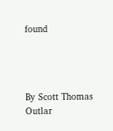found




By Scott Thomas Outlar